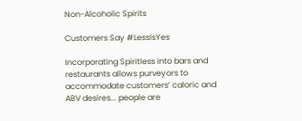Non-Alcoholic Spirits

Customers Say #LessIsYes

Incorporating Spiritless into bars and restaurants allows purveyors to accommodate customers’ caloric and ABV desires... people are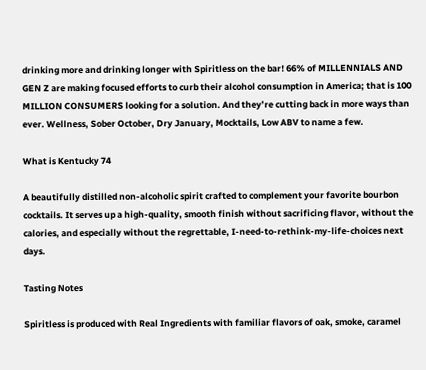drinking more and drinking longer with Spiritless on the bar! 66% of MILLENNIALS AND GEN Z are making focused efforts to curb their alcohol consumption in America; that is 100 MILLION CONSUMERS looking for a solution. And they’re cutting back in more ways than ever. Wellness, Sober October, Dry January, Mocktails, Low ABV to name a few.

What is Kentucky 74

A beautifully distilled non-alcoholic spirit crafted to complement your favorite bourbon cocktails. It serves up a high-quality, smooth finish without sacrificing flavor, without the calories, and especially without the regrettable, I-need-to-rethink-my-life-choices next days.

Tasting Notes

Spiritless is produced with Real Ingredients with familiar flavors of oak, smoke, caramel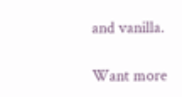and vanilla.

Want more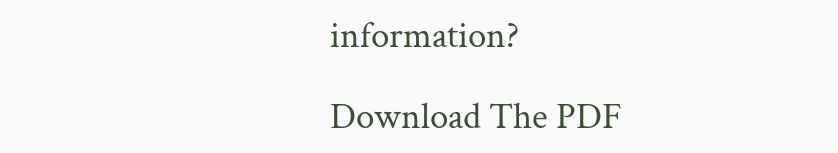information?

Download The PDF